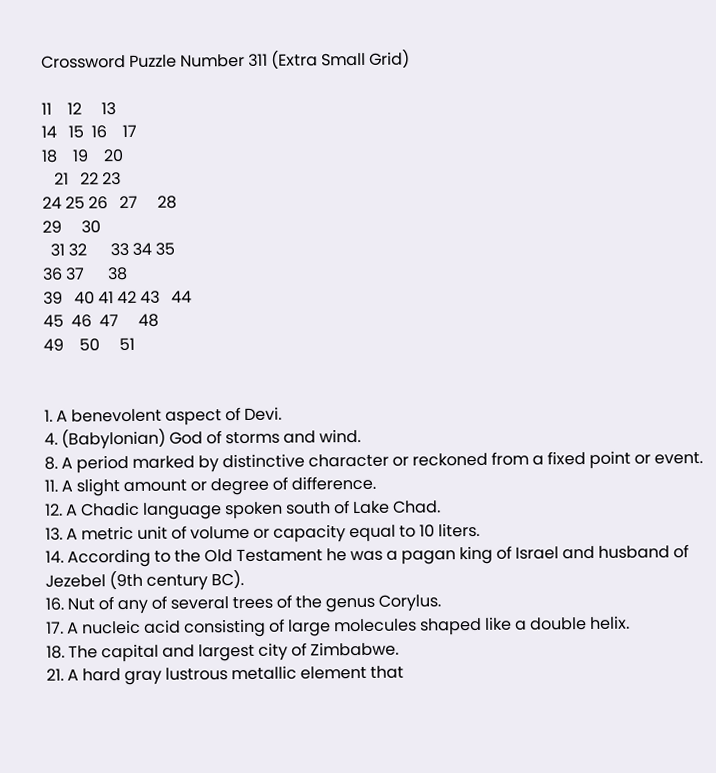Crossword Puzzle Number 311 (Extra Small Grid)

11    12     13
14   15  16    17
18    19    20
   21   22 23
24 25 26   27     28
29     30
  31 32      33 34 35
36 37      38
39   40 41 42 43   44
45  46  47     48
49    50     51


1. A benevolent aspect of Devi.
4. (Babylonian) God of storms and wind.
8. A period marked by distinctive character or reckoned from a fixed point or event.
11. A slight amount or degree of difference.
12. A Chadic language spoken south of Lake Chad.
13. A metric unit of volume or capacity equal to 10 liters.
14. According to the Old Testament he was a pagan king of Israel and husband of Jezebel (9th century BC).
16. Nut of any of several trees of the genus Corylus.
17. A nucleic acid consisting of large molecules shaped like a double helix.
18. The capital and largest city of Zimbabwe.
21. A hard gray lustrous metallic element that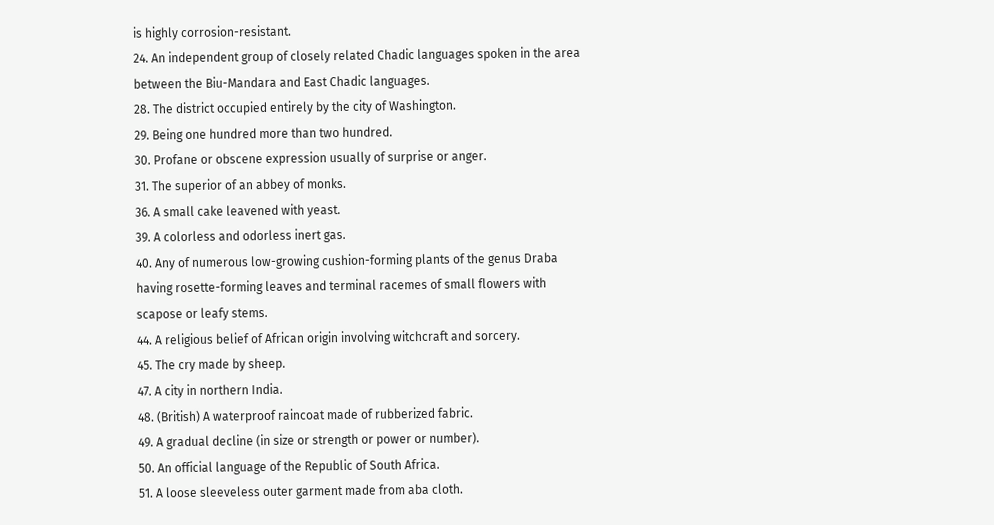is highly corrosion-resistant.
24. An independent group of closely related Chadic languages spoken in the area between the Biu-Mandara and East Chadic languages.
28. The district occupied entirely by the city of Washington.
29. Being one hundred more than two hundred.
30. Profane or obscene expression usually of surprise or anger.
31. The superior of an abbey of monks.
36. A small cake leavened with yeast.
39. A colorless and odorless inert gas.
40. Any of numerous low-growing cushion-forming plants of the genus Draba having rosette-forming leaves and terminal racemes of small flowers with scapose or leafy stems.
44. A religious belief of African origin involving witchcraft and sorcery.
45. The cry made by sheep.
47. A city in northern India.
48. (British) A waterproof raincoat made of rubberized fabric.
49. A gradual decline (in size or strength or power or number).
50. An official language of the Republic of South Africa.
51. A loose sleeveless outer garment made from aba cloth.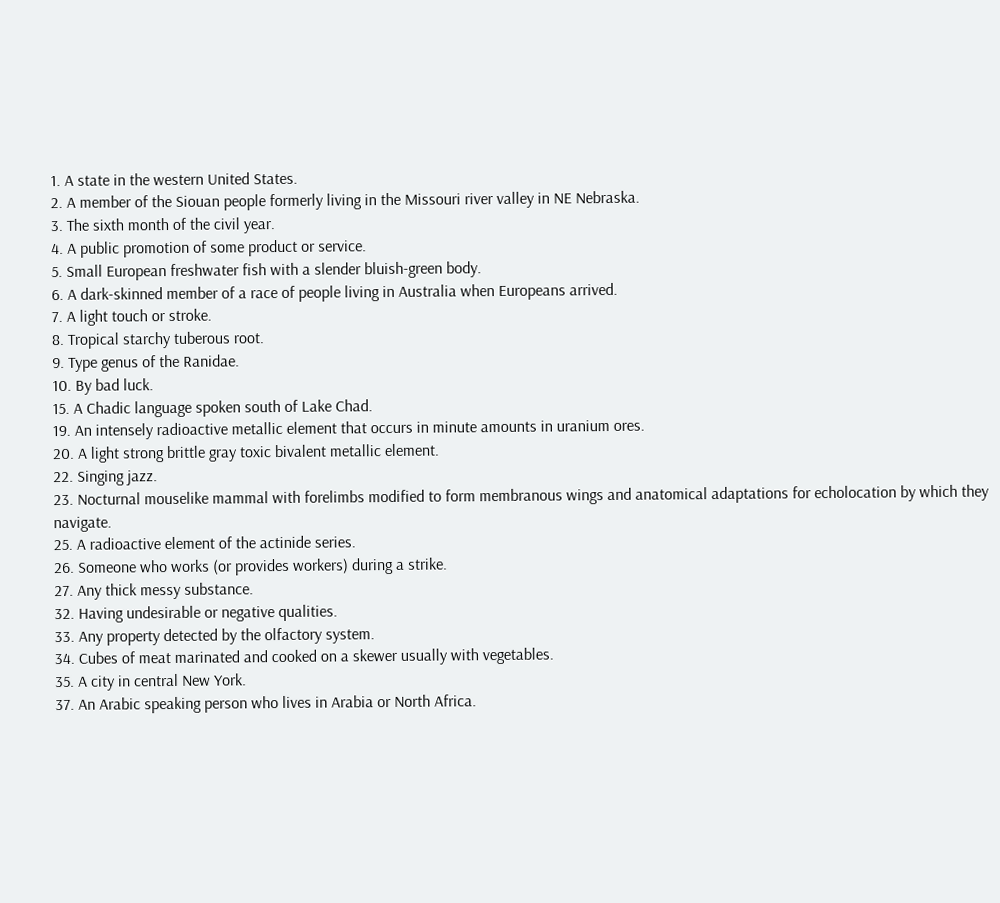1. A state in the western United States.
2. A member of the Siouan people formerly living in the Missouri river valley in NE Nebraska.
3. The sixth month of the civil year.
4. A public promotion of some product or service.
5. Small European freshwater fish with a slender bluish-green body.
6. A dark-skinned member of a race of people living in Australia when Europeans arrived.
7. A light touch or stroke.
8. Tropical starchy tuberous root.
9. Type genus of the Ranidae.
10. By bad luck.
15. A Chadic language spoken south of Lake Chad.
19. An intensely radioactive metallic element that occurs in minute amounts in uranium ores.
20. A light strong brittle gray toxic bivalent metallic element.
22. Singing jazz.
23. Nocturnal mouselike mammal with forelimbs modified to form membranous wings and anatomical adaptations for echolocation by which they navigate.
25. A radioactive element of the actinide series.
26. Someone who works (or provides workers) during a strike.
27. Any thick messy substance.
32. Having undesirable or negative qualities.
33. Any property detected by the olfactory system.
34. Cubes of meat marinated and cooked on a skewer usually with vegetables.
35. A city in central New York.
37. An Arabic speaking person who lives in Arabia or North Africa.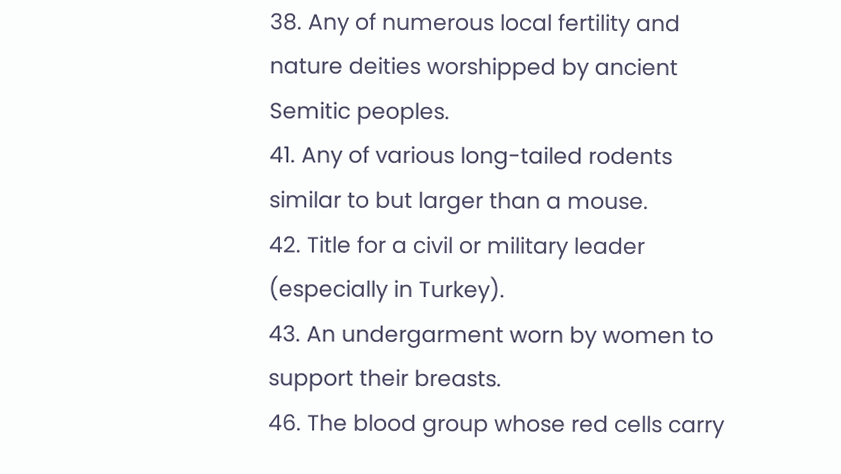38. Any of numerous local fertility and nature deities worshipped by ancient Semitic peoples.
41. Any of various long-tailed rodents similar to but larger than a mouse.
42. Title for a civil or military leader (especially in Turkey).
43. An undergarment worn by women to support their breasts.
46. The blood group whose red cells carry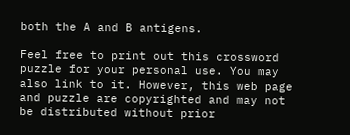both the A and B antigens.

Feel free to print out this crossword puzzle for your personal use. You may also link to it. However, this web page and puzzle are copyrighted and may not be distributed without prior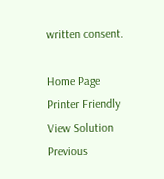written consent.

Home Page
Printer Friendly
View Solution
Previous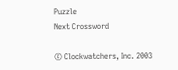Puzzle
Next Crossword

© Clockwatchers, Inc. 2003